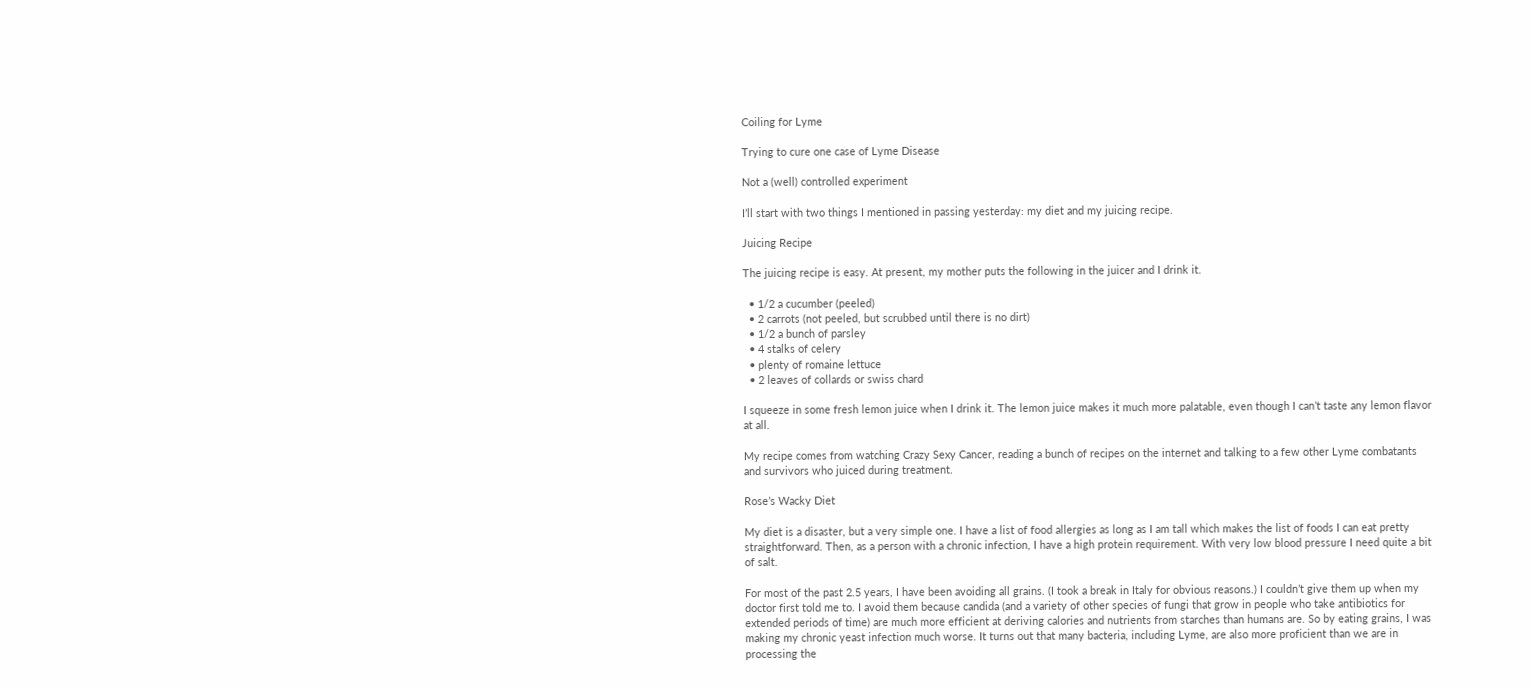Coiling for Lyme

Trying to cure one case of Lyme Disease

Not a (well) controlled experiment

I’ll start with two things I mentioned in passing yesterday: my diet and my juicing recipe.

Juicing Recipe

The juicing recipe is easy. At present, my mother puts the following in the juicer and I drink it.

  • 1/2 a cucumber (peeled)
  • 2 carrots (not peeled, but scrubbed until there is no dirt)
  • 1/2 a bunch of parsley
  • 4 stalks of celery
  • plenty of romaine lettuce
  • 2 leaves of collards or swiss chard

I squeeze in some fresh lemon juice when I drink it. The lemon juice makes it much more palatable, even though I can’t taste any lemon flavor at all.

My recipe comes from watching Crazy Sexy Cancer, reading a bunch of recipes on the internet and talking to a few other Lyme combatants and survivors who juiced during treatment.

Rose’s Wacky Diet

My diet is a disaster, but a very simple one. I have a list of food allergies as long as I am tall which makes the list of foods I can eat pretty straightforward. Then, as a person with a chronic infection, I have a high protein requirement. With very low blood pressure I need quite a bit of salt.

For most of the past 2.5 years, I have been avoiding all grains. (I took a break in Italy for obvious reasons.) I couldn’t give them up when my doctor first told me to. I avoid them because candida (and a variety of other species of fungi that grow in people who take antibiotics for extended periods of time) are much more efficient at deriving calories and nutrients from starches than humans are. So by eating grains, I was making my chronic yeast infection much worse. It turns out that many bacteria, including Lyme, are also more proficient than we are in processing the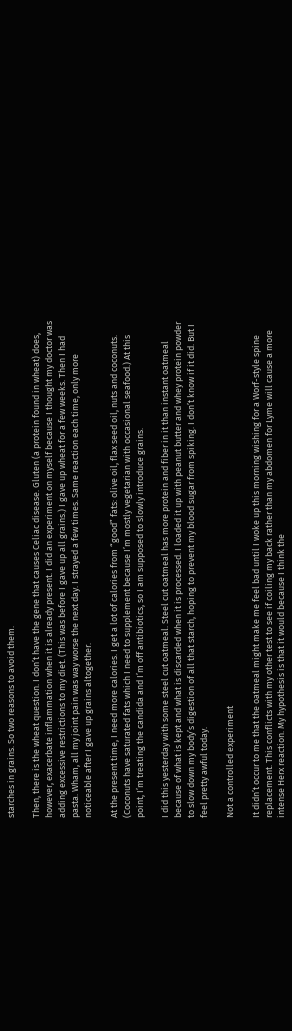starches in grains. So two reasons to avoid them.

Then, there is the wheat question. I don’t have the gene that causes Celiac disease. Gluten (a protein found in wheat) does, however, exacerbate inflammation when it is already present. I did an experiment on myself because I thought my doctor was adding excessive restrictions to my diet. (This was before I gave up all grains.) I gave up wheat for a few weeks. Then I had pasta. Wham, all my joint pain was way worse the next day. I strayed a few times. Same reaction each time, only more noticeable after I gave up grains altogether.

At the present time, I need more calories. I get a lot of calories from “good” fats: olive oil, flax seed oil, nuts and coconuts. (Coconuts have saturated fats which I need to supplement because I’m mostly vegetarian with occasional seafood.) At this point, I’m treating the candida and I’m off antibiotics, so I am supposed to slowly introduce grains.

I did this yesterday with some steel cut oatmeal. Steel cut oatmeal has more protein and fiber in it than instant oatmeal because of what is kept and what is discarded when it is processed. I loaded it up with peanut butter and whey protein powder to slow down my body’s digestion of all that starch, hoping to prevent my blood sugar from spiking. I don’t know if it did. But I feel pretty awful today.

Not a controlled experiment

It didn’t occur to me that the oatmeal might make me feel bad until I woke up this morning wishing for a Worf-style spine replacement. This conflicts with my other test to see if coiling my back rather than my abdomen for Lyme will cause a more intense Herx reaction. My hypothesis is that it would because I think the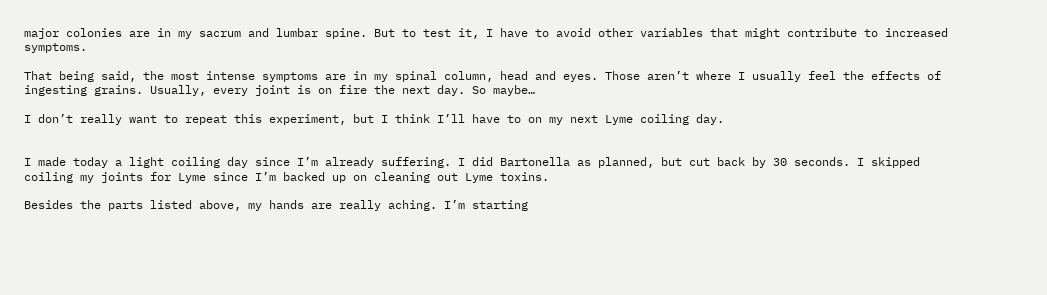major colonies are in my sacrum and lumbar spine. But to test it, I have to avoid other variables that might contribute to increased symptoms.

That being said, the most intense symptoms are in my spinal column, head and eyes. Those aren’t where I usually feel the effects of ingesting grains. Usually, every joint is on fire the next day. So maybe…

I don’t really want to repeat this experiment, but I think I’ll have to on my next Lyme coiling day.


I made today a light coiling day since I’m already suffering. I did Bartonella as planned, but cut back by 30 seconds. I skipped coiling my joints for Lyme since I’m backed up on cleaning out Lyme toxins.

Besides the parts listed above, my hands are really aching. I’m starting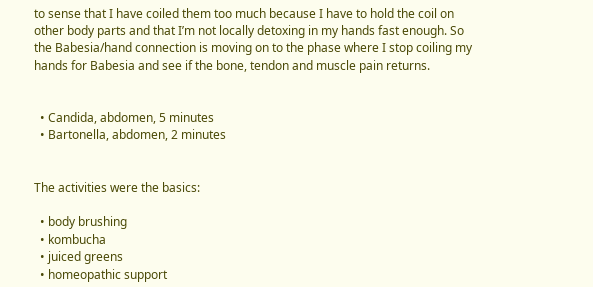to sense that I have coiled them too much because I have to hold the coil on other body parts and that I’m not locally detoxing in my hands fast enough. So the Babesia/hand connection is moving on to the phase where I stop coiling my hands for Babesia and see if the bone, tendon and muscle pain returns.


  • Candida, abdomen, 5 minutes
  • Bartonella, abdomen, 2 minutes


The activities were the basics:

  • body brushing
  • kombucha
  • juiced greens
  • homeopathic support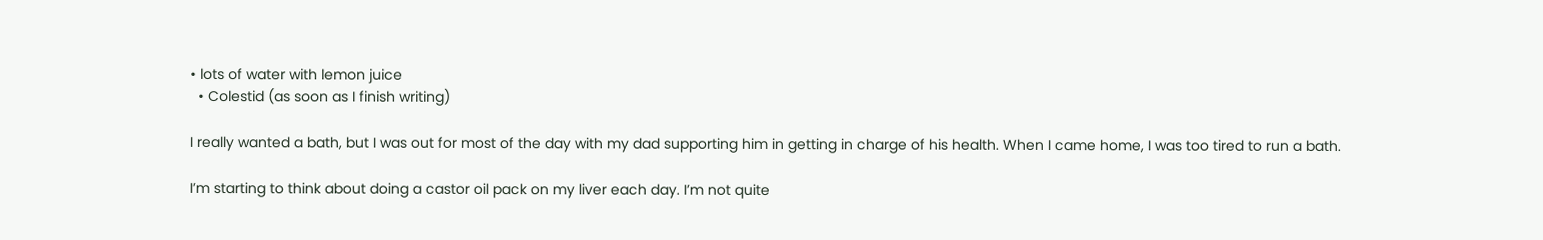• lots of water with lemon juice
  • Colestid (as soon as I finish writing)

I really wanted a bath, but I was out for most of the day with my dad supporting him in getting in charge of his health. When I came home, I was too tired to run a bath.

I’m starting to think about doing a castor oil pack on my liver each day. I’m not quite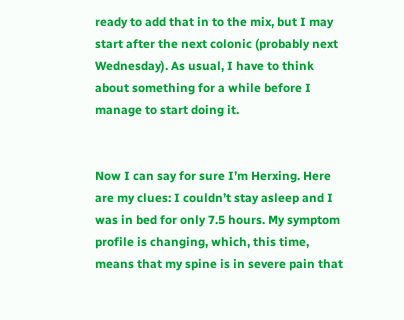ready to add that in to the mix, but I may start after the next colonic (probably next Wednesday). As usual, I have to think about something for a while before I manage to start doing it.


Now I can say for sure I’m Herxing. Here are my clues: I couldn’t stay asleep and I was in bed for only 7.5 hours. My symptom profile is changing, which, this time, means that my spine is in severe pain that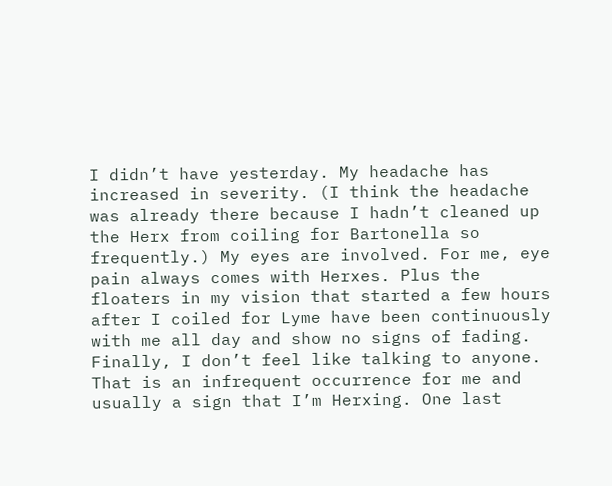I didn’t have yesterday. My headache has increased in severity. (I think the headache was already there because I hadn’t cleaned up the Herx from coiling for Bartonella so frequently.) My eyes are involved. For me, eye pain always comes with Herxes. Plus the floaters in my vision that started a few hours after I coiled for Lyme have been continuously with me all day and show no signs of fading. Finally, I don’t feel like talking to anyone. That is an infrequent occurrence for me and usually a sign that I’m Herxing. One last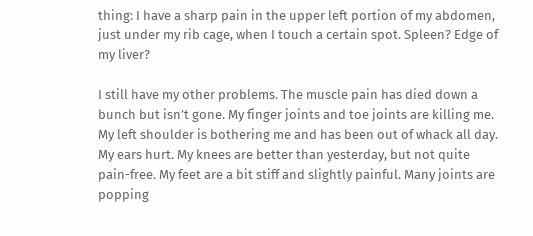thing: I have a sharp pain in the upper left portion of my abdomen, just under my rib cage, when I touch a certain spot. Spleen? Edge of my liver?

I still have my other problems. The muscle pain has died down a bunch but isn’t gone. My finger joints and toe joints are killing me. My left shoulder is bothering me and has been out of whack all day. My ears hurt. My knees are better than yesterday, but not quite pain-free. My feet are a bit stiff and slightly painful. Many joints are popping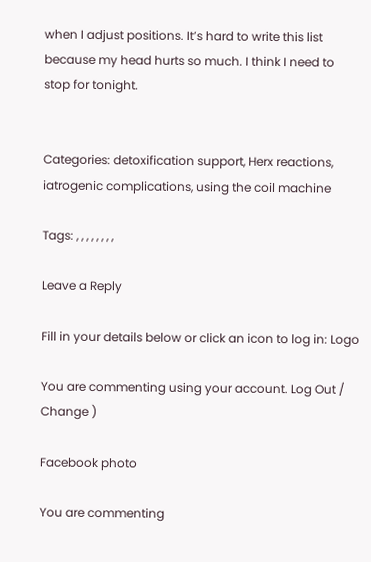when I adjust positions. It’s hard to write this list because my head hurts so much. I think I need to stop for tonight.


Categories: detoxification support, Herx reactions, iatrogenic complications, using the coil machine

Tags: , , , , , , , ,

Leave a Reply

Fill in your details below or click an icon to log in: Logo

You are commenting using your account. Log Out /  Change )

Facebook photo

You are commenting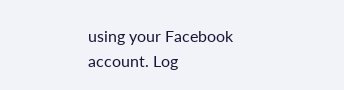using your Facebook account. Log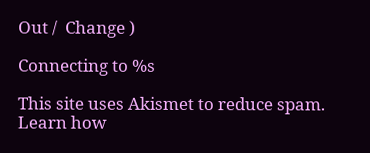Out /  Change )

Connecting to %s

This site uses Akismet to reduce spam. Learn how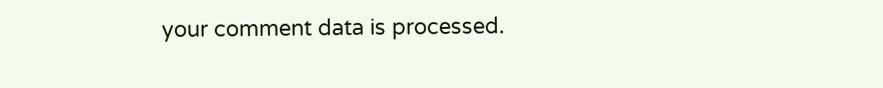your comment data is processed.